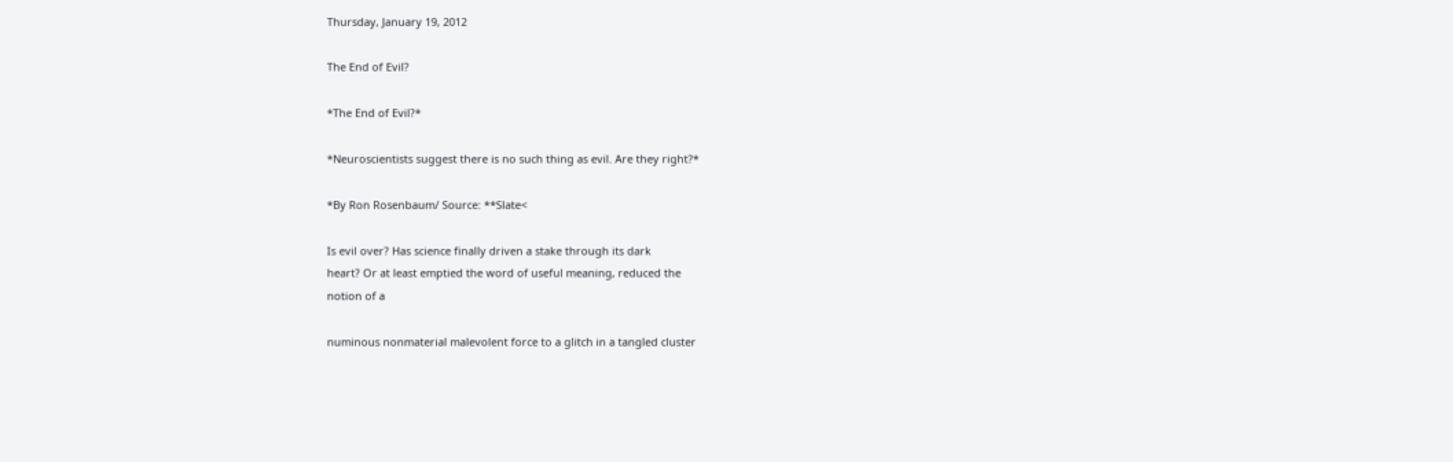Thursday, January 19, 2012

The End of Evil?

*The End of Evil?*

*Neuroscientists suggest there is no such thing as evil. Are they right?*

*By Ron Rosenbaum/ Source: **Slate<

Is evil over? Has science finally driven a stake through its dark
heart? Or at least emptied the word of useful meaning, reduced the
notion of a

numinous nonmaterial malevolent force to a glitch in a tangled cluster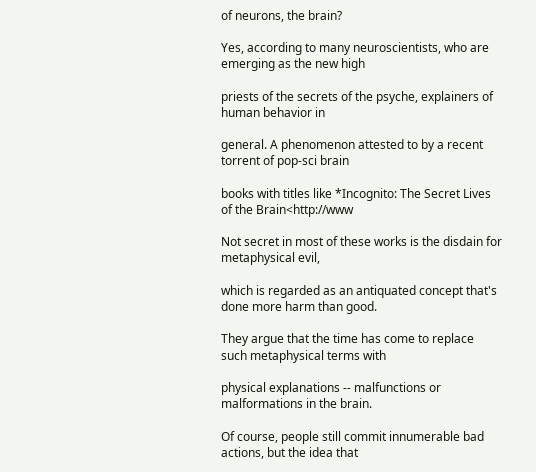of neurons, the brain?

Yes, according to many neuroscientists, who are emerging as the new high

priests of the secrets of the psyche, explainers of human behavior in

general. A phenomenon attested to by a recent torrent of pop-sci brain

books with titles like *Incognito: The Secret Lives of the Brain<http://www

Not secret in most of these works is the disdain for metaphysical evil,

which is regarded as an antiquated concept that's done more harm than good.

They argue that the time has come to replace such metaphysical terms with

physical explanations -- malfunctions or malformations in the brain.

Of course, people still commit innumerable bad actions, but the idea that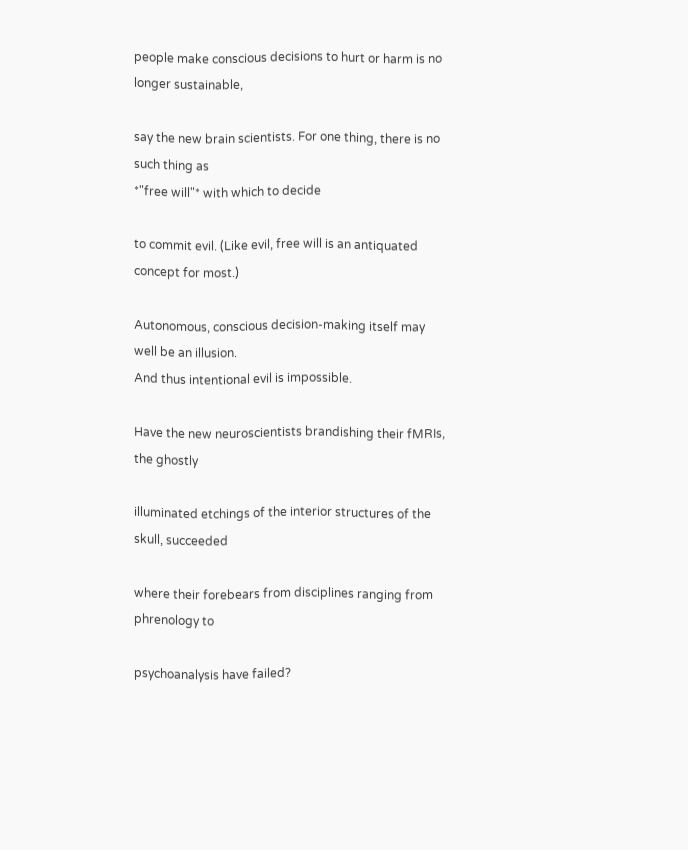people make conscious decisions to hurt or harm is no longer sustainable,

say the new brain scientists. For one thing, there is no such thing as
*"free will"* with which to decide

to commit evil. (Like evil, free will is an antiquated concept for most.)

Autonomous, conscious decision-making itself may well be an illusion.
And thus intentional evil is impossible.

Have the new neuroscientists brandishing their fMRIs, the ghostly

illuminated etchings of the interior structures of the skull, succeeded

where their forebears from disciplines ranging from phrenology to

psychoanalysis have failed?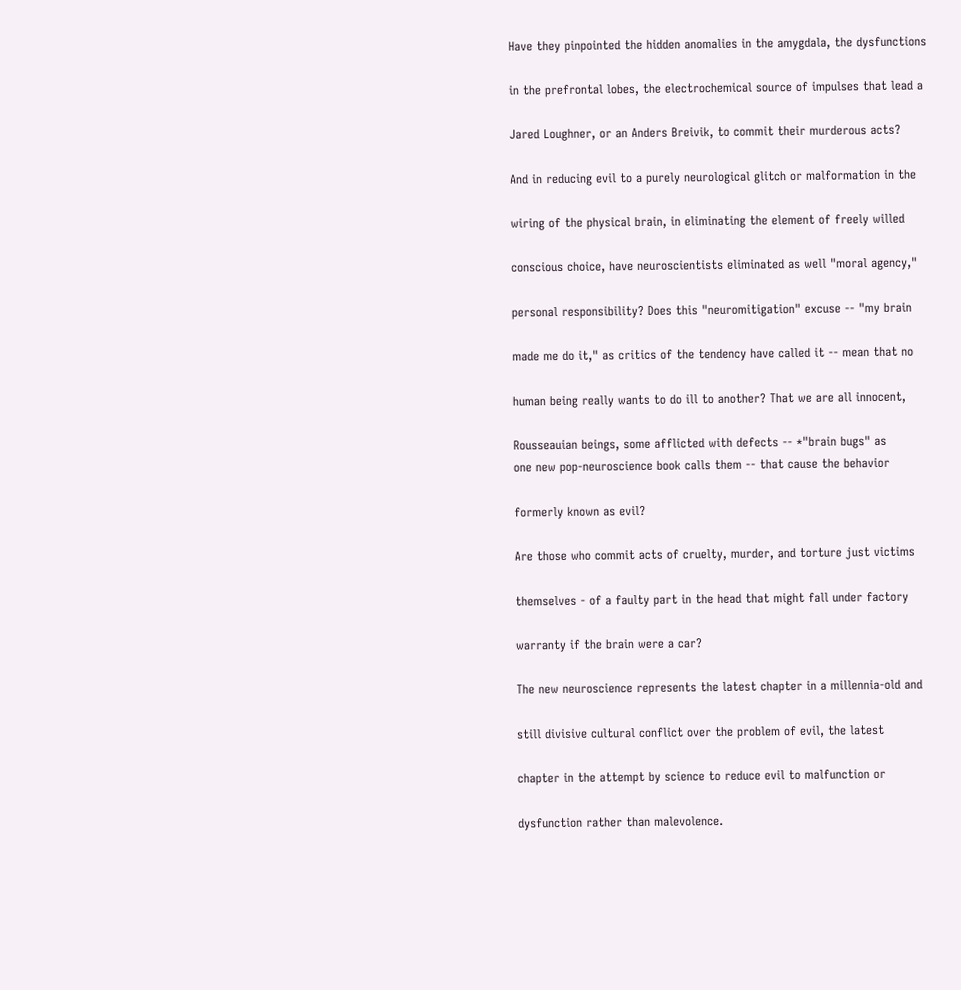Have they pinpointed the hidden anomalies in the amygdala, the dysfunctions

in the prefrontal lobes, the electrochemical source of impulses that lead a

Jared Loughner, or an Anders Breivik, to commit their murderous acts?

And in reducing evil to a purely neurological glitch or malformation in the

wiring of the physical brain, in eliminating the element of freely willed

conscious choice, have neuroscientists eliminated as well "moral agency,"

personal responsibility? Does this "neuromitigation" excuse -- "my brain

made me do it," as critics of the tendency have called it -- mean that no

human being really wants to do ill to another? That we are all innocent,

Rousseauian beings, some afflicted with defects -- *"brain bugs" as
one new pop-neuroscience book calls them -- that cause the behavior

formerly known as evil?

Are those who commit acts of cruelty, murder, and torture just victims

themselves - of a faulty part in the head that might fall under factory

warranty if the brain were a car?

The new neuroscience represents the latest chapter in a millennia-old and

still divisive cultural conflict over the problem of evil, the latest

chapter in the attempt by science to reduce evil to malfunction or

dysfunction rather than malevolence.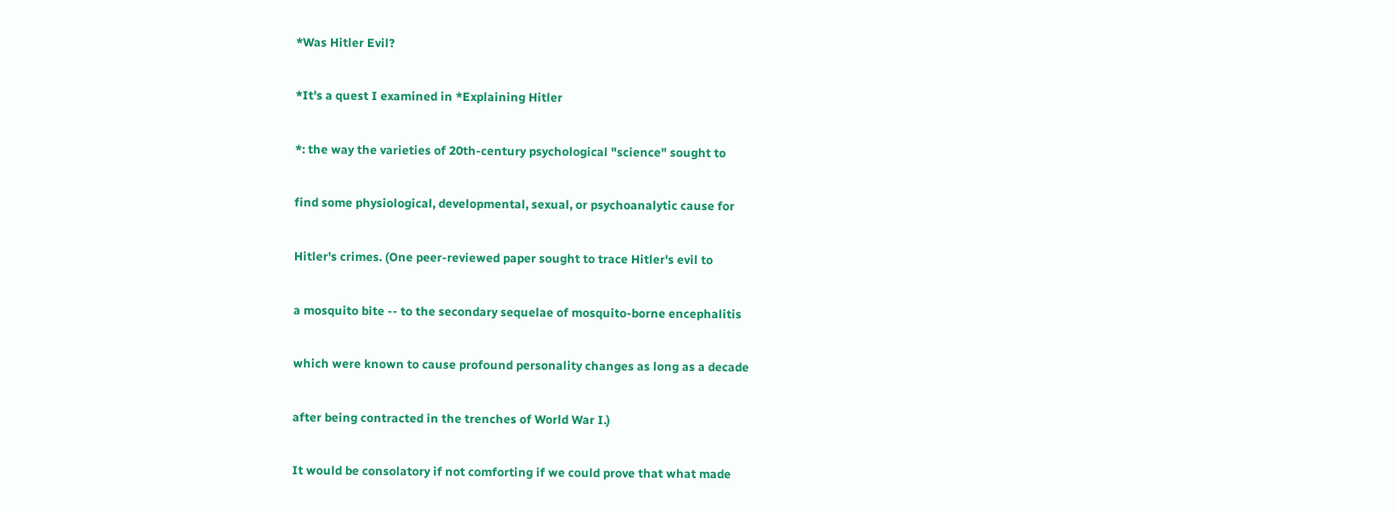*Was Hitler Evil?

*It's a quest I examined in *Explaining Hitler

*: the way the varieties of 20th-century psychological "science" sought to

find some physiological, developmental, sexual, or psychoanalytic cause for

Hitler's crimes. (One peer-reviewed paper sought to trace Hitler's evil to

a mosquito bite -- to the secondary sequelae of mosquito-borne encephalitis

which were known to cause profound personality changes as long as a decade

after being contracted in the trenches of World War I.)

It would be consolatory if not comforting if we could prove that what made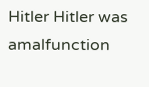Hitler Hitler was amalfunction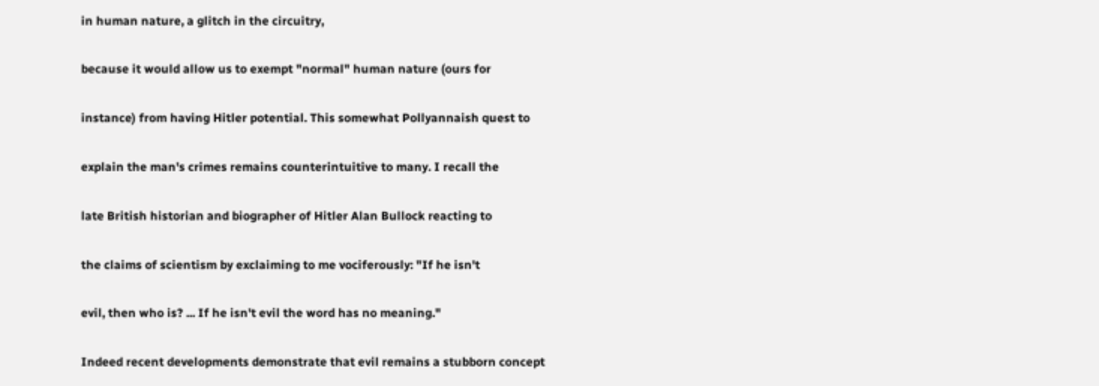in human nature, a glitch in the circuitry,

because it would allow us to exempt "normal" human nature (ours for

instance) from having Hitler potential. This somewhat Pollyannaish quest to

explain the man's crimes remains counterintuitive to many. I recall the

late British historian and biographer of Hitler Alan Bullock reacting to

the claims of scientism by exclaiming to me vociferously: "If he isn't

evil, then who is? ... If he isn't evil the word has no meaning."

Indeed recent developments demonstrate that evil remains a stubborn concept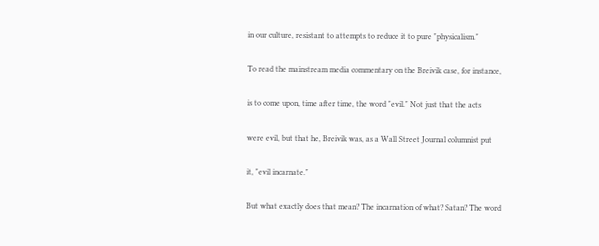in our culture, resistant to attempts to reduce it to pure "physicalism."

To read the mainstream media commentary on the Breivik case, for instance,

is to come upon, time after time, the word "evil." Not just that the acts

were evil, but that he, Breivik was, as a Wall Street Journal columnist put

it, "evil incarnate."

But what exactly does that mean? The incarnation of what? Satan? The word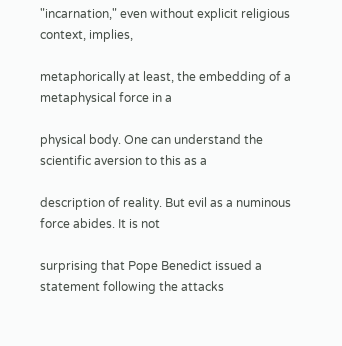"incarnation," even without explicit religious context, implies,

metaphorically at least, the embedding of a metaphysical force in a

physical body. One can understand the scientific aversion to this as a

description of reality. But evil as a numinous force abides. It is not

surprising that Pope Benedict issued a statement following the attacks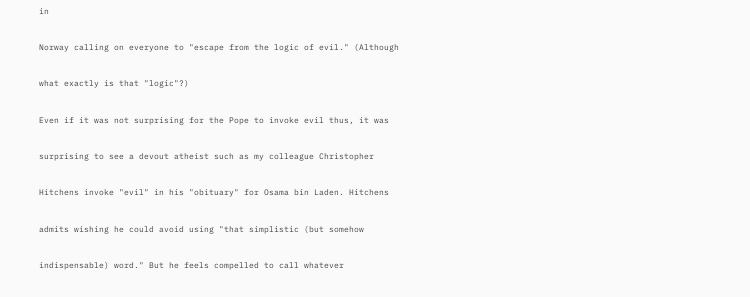in

Norway calling on everyone to "escape from the logic of evil." (Although

what exactly is that "logic"?)

Even if it was not surprising for the Pope to invoke evil thus, it was

surprising to see a devout atheist such as my colleague Christopher

Hitchens invoke "evil" in his "obituary" for Osama bin Laden. Hitchens

admits wishing he could avoid using "that simplistic (but somehow

indispensable) word." But he feels compelled to call whatever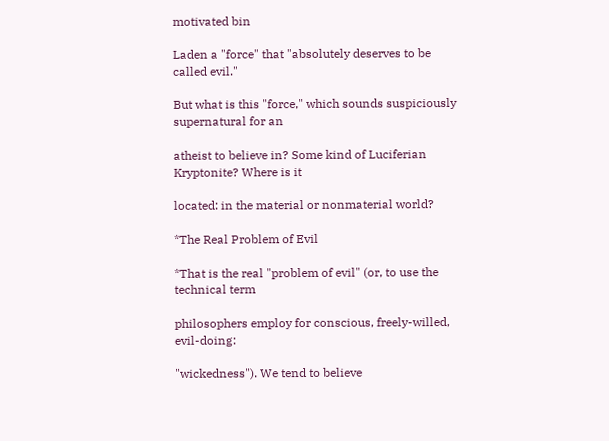motivated bin

Laden a "force" that "absolutely deserves to be called evil."

But what is this "force," which sounds suspiciously supernatural for an

atheist to believe in? Some kind of Luciferian Kryptonite? Where is it

located: in the material or nonmaterial world?

*The Real Problem of Evil

*That is the real "problem of evil" (or, to use the technical term

philosophers employ for conscious, freely-willed, evil-doing:

"wickedness"). We tend to believe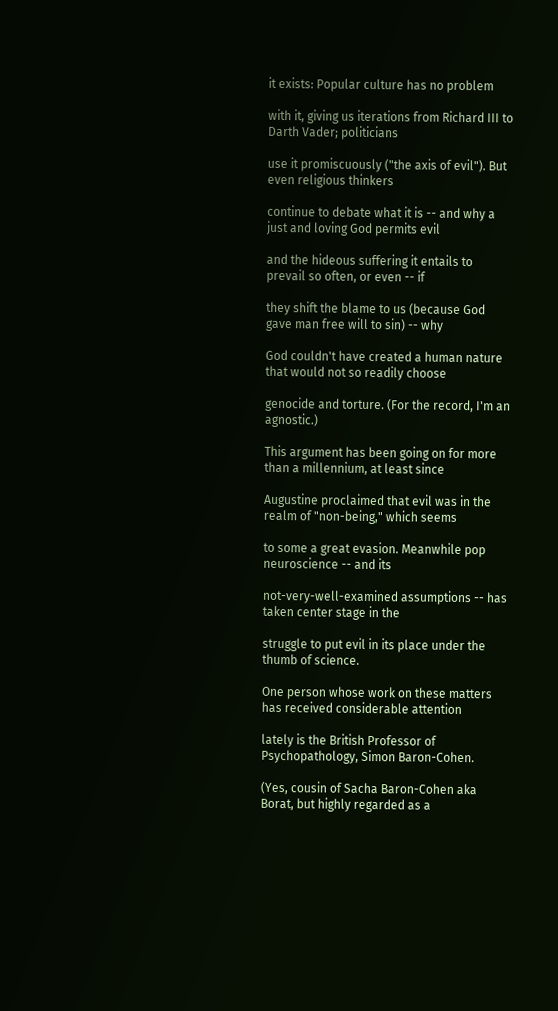it exists: Popular culture has no problem

with it, giving us iterations from Richard III to Darth Vader; politicians

use it promiscuously ("the axis of evil"). But even religious thinkers

continue to debate what it is -- and why a just and loving God permits evil

and the hideous suffering it entails to prevail so often, or even -- if

they shift the blame to us (because God gave man free will to sin) -- why

God couldn't have created a human nature that would not so readily choose

genocide and torture. (For the record, I'm an agnostic.)

This argument has been going on for more than a millennium, at least since

Augustine proclaimed that evil was in the realm of "non-being," which seems

to some a great evasion. Meanwhile pop neuroscience -- and its

not-very-well-examined assumptions -- has taken center stage in the

struggle to put evil in its place under the thumb of science.

One person whose work on these matters has received considerable attention

lately is the British Professor of Psychopathology, Simon Baron-Cohen.

(Yes, cousin of Sacha Baron-Cohen aka Borat, but highly regarded as a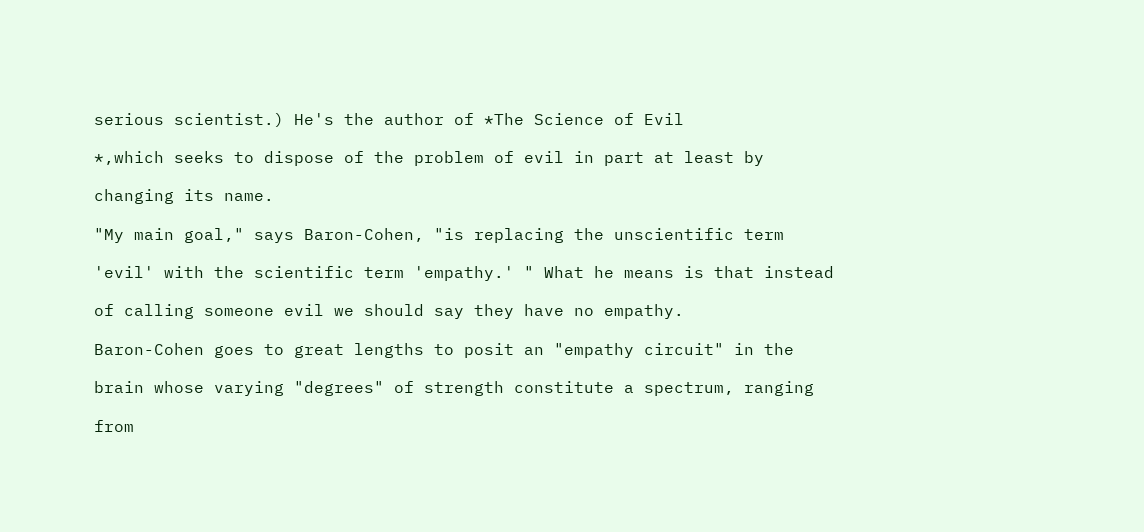serious scientist.) He's the author of *The Science of Evil

*,which seeks to dispose of the problem of evil in part at least by

changing its name.

"My main goal," says Baron-Cohen, "is replacing the unscientific term

'evil' with the scientific term 'empathy.' " What he means is that instead

of calling someone evil we should say they have no empathy.

Baron-Cohen goes to great lengths to posit an "empathy circuit" in the

brain whose varying "degrees" of strength constitute a spectrum, ranging

from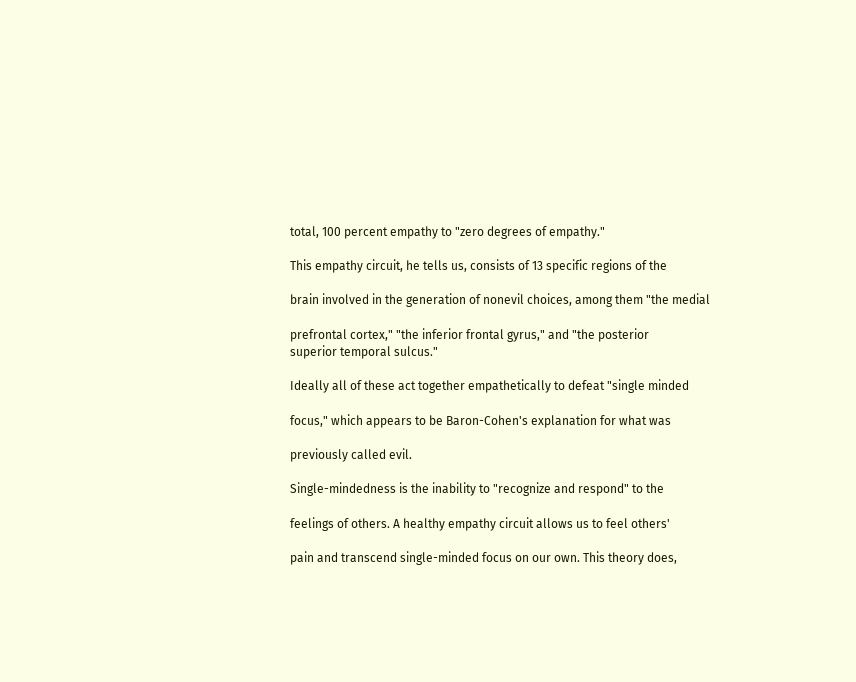total, 100 percent empathy to "zero degrees of empathy."

This empathy circuit, he tells us, consists of 13 specific regions of the

brain involved in the generation of nonevil choices, among them "the medial

prefrontal cortex," "the inferior frontal gyrus," and "the posterior
superior temporal sulcus."

Ideally all of these act together empathetically to defeat "single minded

focus," which appears to be Baron-Cohen's explanation for what was

previously called evil.

Single-mindedness is the inability to "recognize and respond" to the

feelings of others. A healthy empathy circuit allows us to feel others'

pain and transcend single-minded focus on our own. This theory does,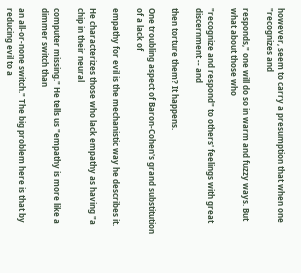however, seem to carry a presumption that when one "recognizes and

responds," one will do so in warm and fuzzy ways. But what about those who

"recognize and respond" to others' feelings with great discernment -- and

then torture them? It happens.

One troubling aspect of Baron-Cohen's grand substitution of a lack of

empathy for evil is the mechanistic way he describes it.

He characterizes those who lack empathy as having "a chip in their neural

computer missing." He tells us "empathy is more like a dimmer switch than

an all-or-none switch." The big problem here is that by reducing evil to a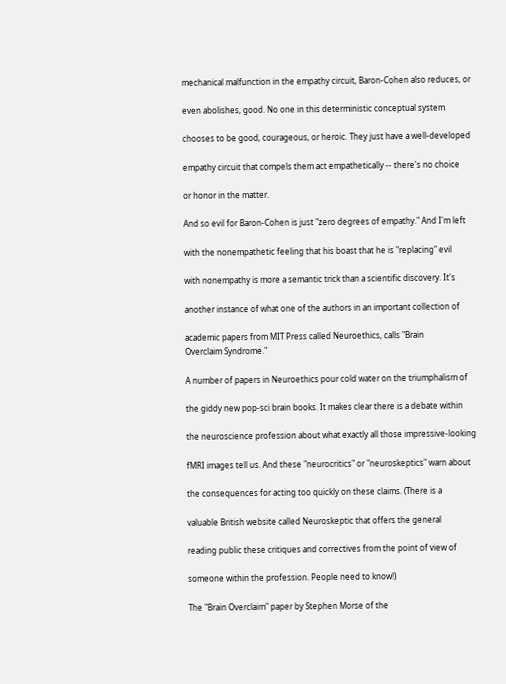mechanical malfunction in the empathy circuit, Baron-Cohen also reduces, or

even abolishes, good. No one in this deterministic conceptual system

chooses to be good, courageous, or heroic. They just have a well-developed

empathy circuit that compels them act empathetically -- there's no choice

or honor in the matter.

And so evil for Baron-Cohen is just "zero degrees of empathy." And I'm left

with the nonempathetic feeling that his boast that he is "replacing" evil

with nonempathy is more a semantic trick than a scientific discovery. It's

another instance of what one of the authors in an important collection of

academic papers from MIT Press called Neuroethics, calls "Brain
Overclaim Syndrome."

A number of papers in Neuroethics pour cold water on the triumphalism of

the giddy new pop-sci brain books. It makes clear there is a debate within

the neuroscience profession about what exactly all those impressive-looking

fMRI images tell us. And these "neurocritics" or "neuroskeptics" warn about

the consequences for acting too quickly on these claims. (There is a

valuable British website called Neuroskeptic that offers the general

reading public these critiques and correctives from the point of view of

someone within the profession. People need to know!)

The "Brain Overclaim" paper by Stephen Morse of the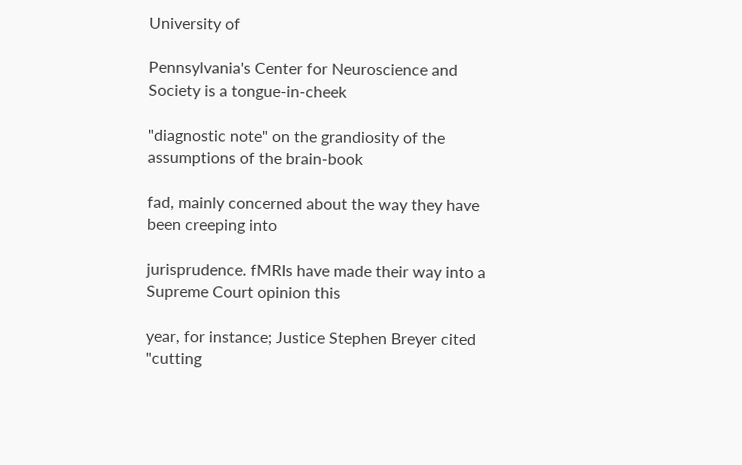University of

Pennsylvania's Center for Neuroscience and Society is a tongue-in-cheek

"diagnostic note" on the grandiosity of the assumptions of the brain-book

fad, mainly concerned about the way they have been creeping into

jurisprudence. fMRIs have made their way into a Supreme Court opinion this

year, for instance; Justice Stephen Breyer cited "cutting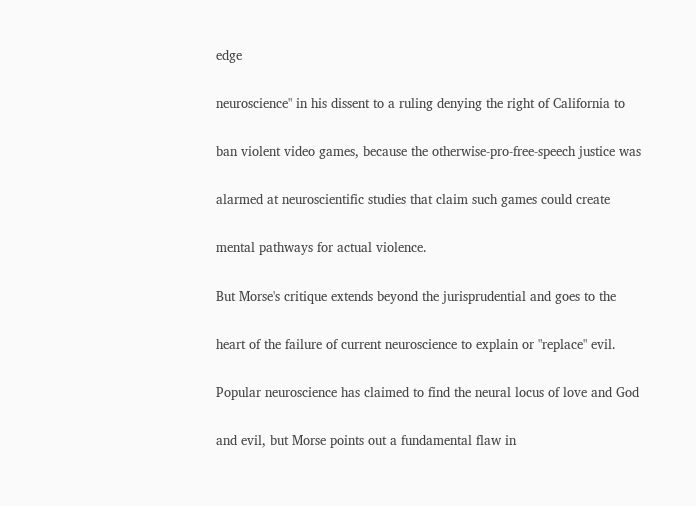edge

neuroscience" in his dissent to a ruling denying the right of California to

ban violent video games, because the otherwise-pro-free-speech justice was

alarmed at neuroscientific studies that claim such games could create

mental pathways for actual violence.

But Morse's critique extends beyond the jurisprudential and goes to the

heart of the failure of current neuroscience to explain or "replace" evil.

Popular neuroscience has claimed to find the neural locus of love and God

and evil, but Morse points out a fundamental flaw in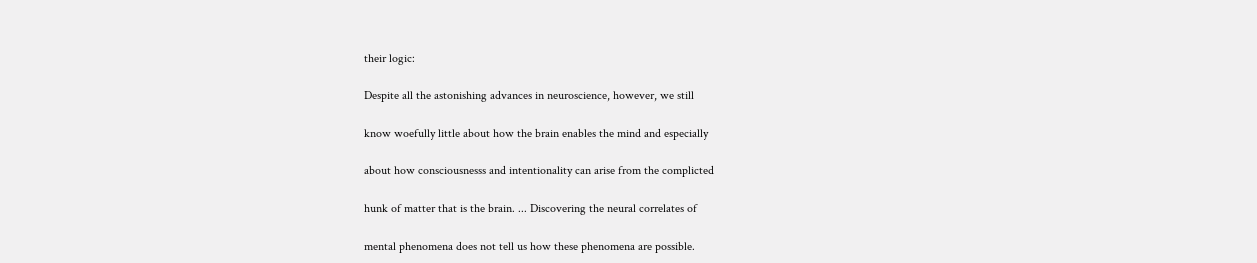their logic:

Despite all the astonishing advances in neuroscience, however, we still

know woefully little about how the brain enables the mind and especially

about how consciousnesss and intentionality can arise from the complicted

hunk of matter that is the brain. ... Discovering the neural correlates of

mental phenomena does not tell us how these phenomena are possible.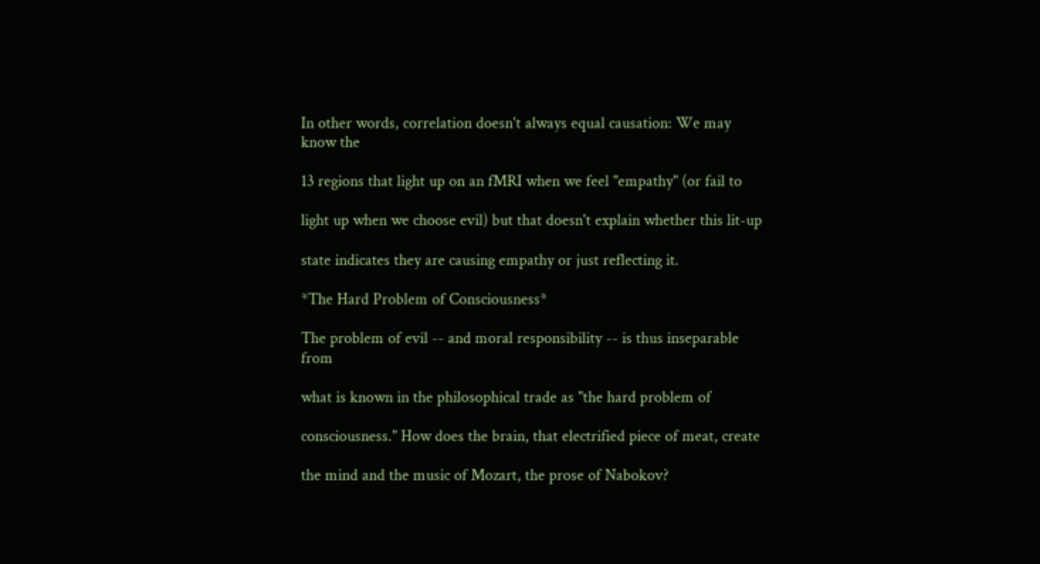In other words, correlation doesn't always equal causation: We may know the

13 regions that light up on an fMRI when we feel "empathy" (or fail to

light up when we choose evil) but that doesn't explain whether this lit-up

state indicates they are causing empathy or just reflecting it.

*The Hard Problem of Consciousness*

The problem of evil -- and moral responsibility -- is thus inseparable from

what is known in the philosophical trade as "the hard problem of

consciousness." How does the brain, that electrified piece of meat, create

the mind and the music of Mozart, the prose of Nabokov?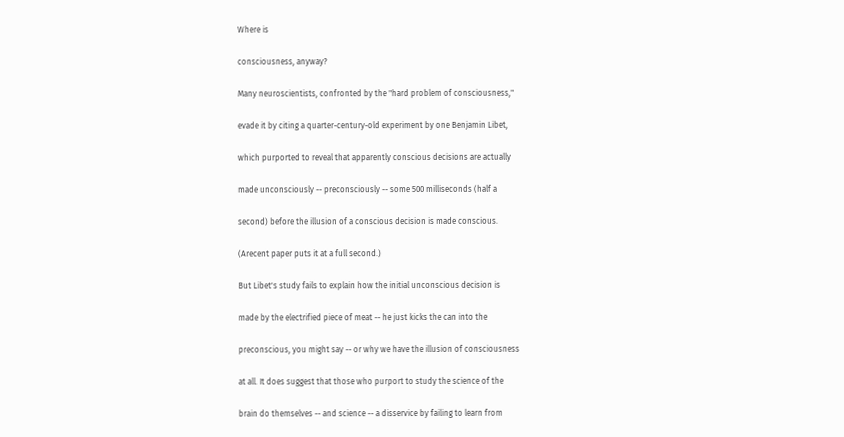Where is

consciousness, anyway?

Many neuroscientists, confronted by the "hard problem of consciousness,"

evade it by citing a quarter-century-old experiment by one Benjamin Libet,

which purported to reveal that apparently conscious decisions are actually

made unconsciously -- preconsciously -- some 500 milliseconds (half a

second) before the illusion of a conscious decision is made conscious.

(Arecent paper puts it at a full second.)

But Libet's study fails to explain how the initial unconscious decision is

made by the electrified piece of meat -- he just kicks the can into the

preconscious, you might say -- or why we have the illusion of consciousness

at all. It does suggest that those who purport to study the science of the

brain do themselves -- and science -- a disservice by failing to learn from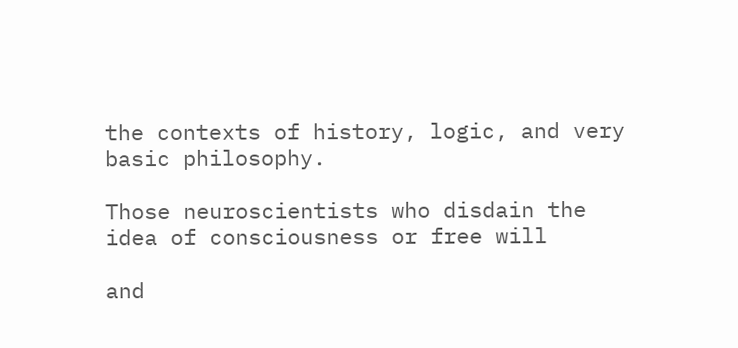the contexts of history, logic, and very basic philosophy.

Those neuroscientists who disdain the idea of consciousness or free will

and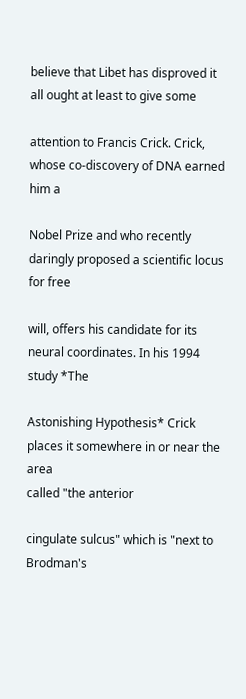believe that Libet has disproved it all ought at least to give some

attention to Francis Crick. Crick, whose co-discovery of DNA earned him a

Nobel Prize and who recently daringly proposed a scientific locus for free

will, offers his candidate for its neural coordinates. In his 1994 study *The

Astonishing Hypothesis* Crick places it somewhere in or near the area
called "the anterior

cingulate sulcus" which is "next to Brodman's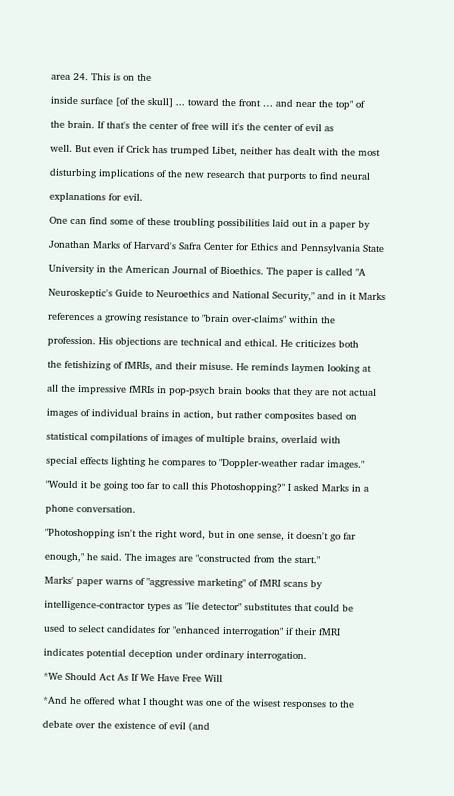area 24. This is on the

inside surface [of the skull] ... toward the front … and near the top" of

the brain. If that's the center of free will it's the center of evil as

well. But even if Crick has trumped Libet, neither has dealt with the most

disturbing implications of the new research that purports to find neural

explanations for evil.

One can find some of these troubling possibilities laid out in a paper by

Jonathan Marks of Harvard's Safra Center for Ethics and Pennsylvania State

University in the American Journal of Bioethics. The paper is called "A

Neuroskeptic's Guide to Neuroethics and National Security," and in it Marks

references a growing resistance to "brain over-claims" within the

profession. His objections are technical and ethical. He criticizes both

the fetishizing of fMRIs, and their misuse. He reminds laymen looking at

all the impressive fMRIs in pop-psych brain books that they are not actual

images of individual brains in action, but rather composites based on

statistical compilations of images of multiple brains, overlaid with

special effects lighting he compares to "Doppler-weather radar images."

"Would it be going too far to call this Photoshopping?" I asked Marks in a

phone conversation.

"Photoshopping isn't the right word, but in one sense, it doesn't go far

enough," he said. The images are "constructed from the start."

Marks' paper warns of "aggressive marketing" of fMRI scans by

intelligence-contractor types as "lie detector" substitutes that could be

used to select candidates for "enhanced interrogation" if their fMRI

indicates potential deception under ordinary interrogation.

*We Should Act As If We Have Free Will

*And he offered what I thought was one of the wisest responses to the

debate over the existence of evil (and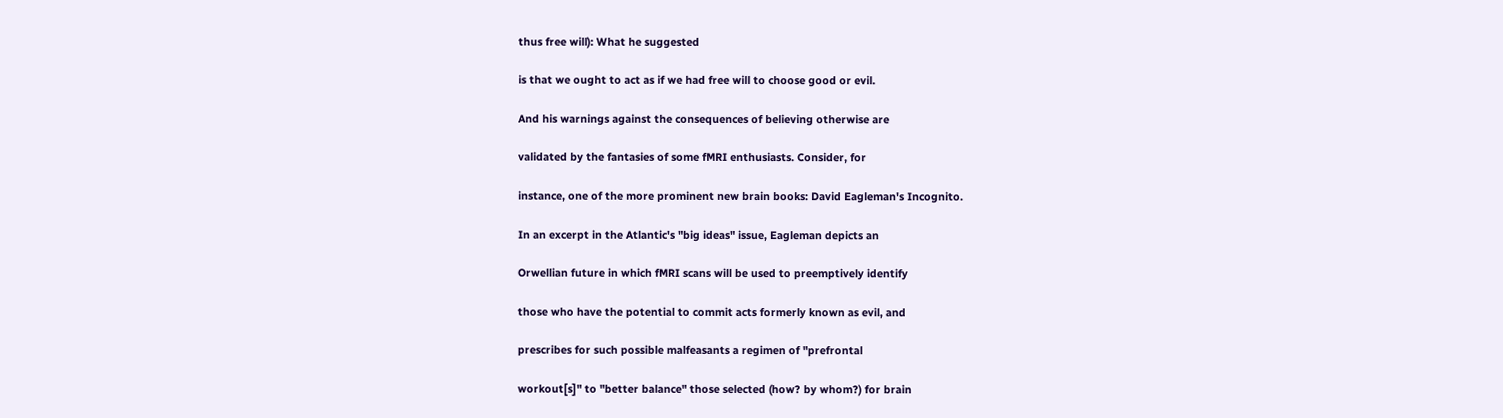thus free will): What he suggested

is that we ought to act as if we had free will to choose good or evil.

And his warnings against the consequences of believing otherwise are

validated by the fantasies of some fMRI enthusiasts. Consider, for

instance, one of the more prominent new brain books: David Eagleman's Incognito.

In an excerpt in the Atlantic's "big ideas" issue, Eagleman depicts an

Orwellian future in which fMRI scans will be used to preemptively identify

those who have the potential to commit acts formerly known as evil, and

prescribes for such possible malfeasants a regimen of "prefrontal

workout[s]" to "better balance" those selected (how? by whom?) for brain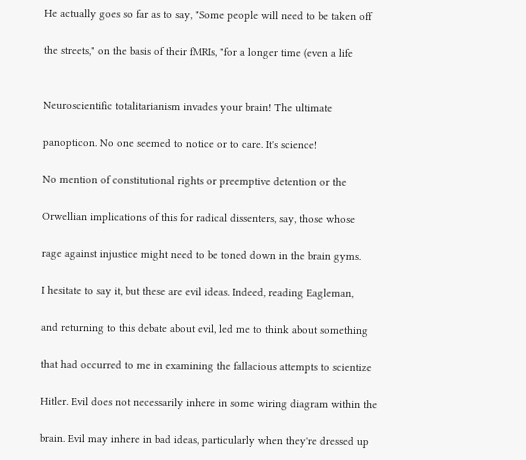He actually goes so far as to say, "Some people will need to be taken off

the streets," on the basis of their fMRIs, "for a longer time (even a life


Neuroscientific totalitarianism invades your brain! The ultimate

panopticon. No one seemed to notice or to care. It's science!

No mention of constitutional rights or preemptive detention or the

Orwellian implications of this for radical dissenters, say, those whose

rage against injustice might need to be toned down in the brain gyms.

I hesitate to say it, but these are evil ideas. Indeed, reading Eagleman,

and returning to this debate about evil, led me to think about something

that had occurred to me in examining the fallacious attempts to scientize

Hitler. Evil does not necessarily inhere in some wiring diagram within the

brain. Evil may inhere in bad ideas, particularly when they're dressed up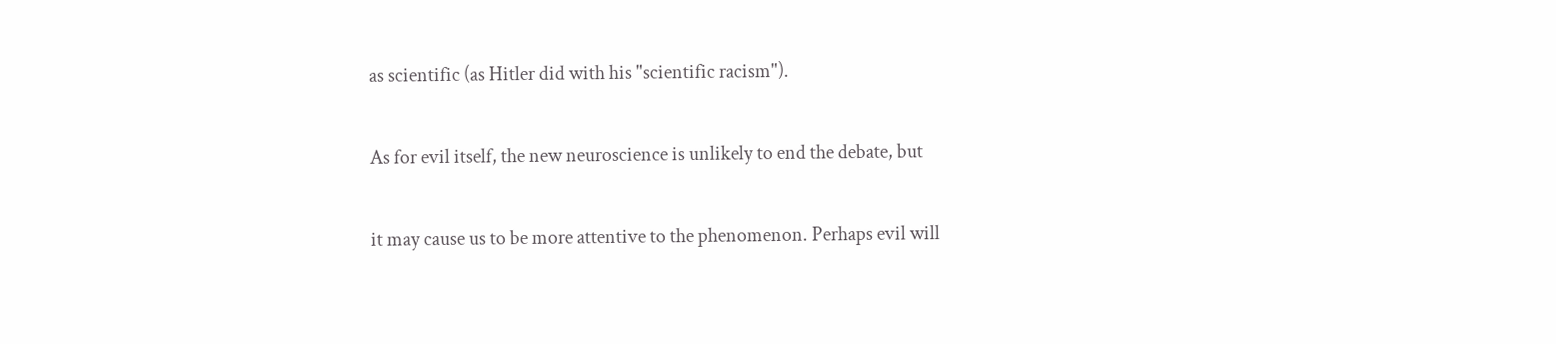as scientific (as Hitler did with his "scientific racism").

As for evil itself, the new neuroscience is unlikely to end the debate, but

it may cause us to be more attentive to the phenomenon. Perhaps evil will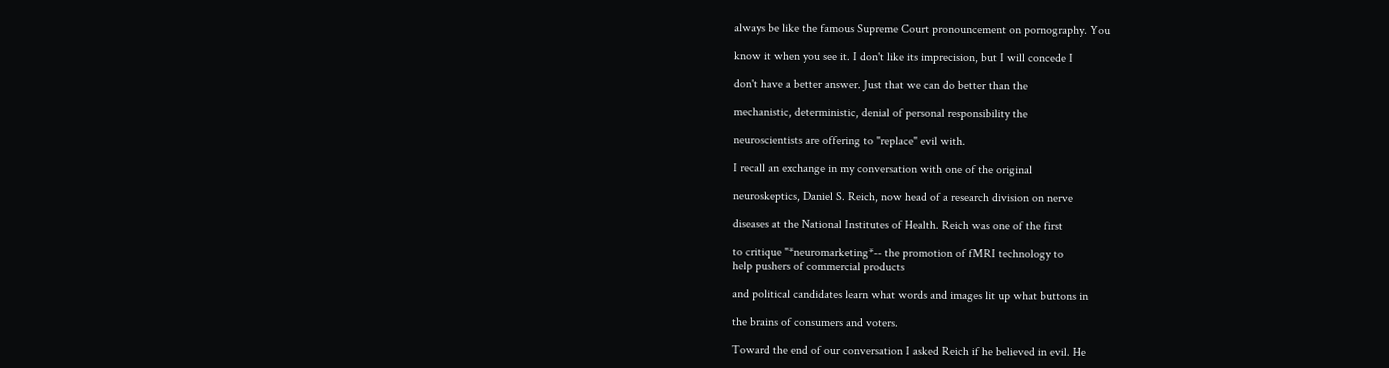always be like the famous Supreme Court pronouncement on pornography. You

know it when you see it. I don't like its imprecision, but I will concede I

don't have a better answer. Just that we can do better than the

mechanistic, deterministic, denial of personal responsibility the

neuroscientists are offering to "replace" evil with.

I recall an exchange in my conversation with one of the original

neuroskeptics, Daniel S. Reich, now head of a research division on nerve

diseases at the National Institutes of Health. Reich was one of the first

to critique "*neuromarketing*-- the promotion of fMRI technology to
help pushers of commercial products

and political candidates learn what words and images lit up what buttons in

the brains of consumers and voters.

Toward the end of our conversation I asked Reich if he believed in evil. He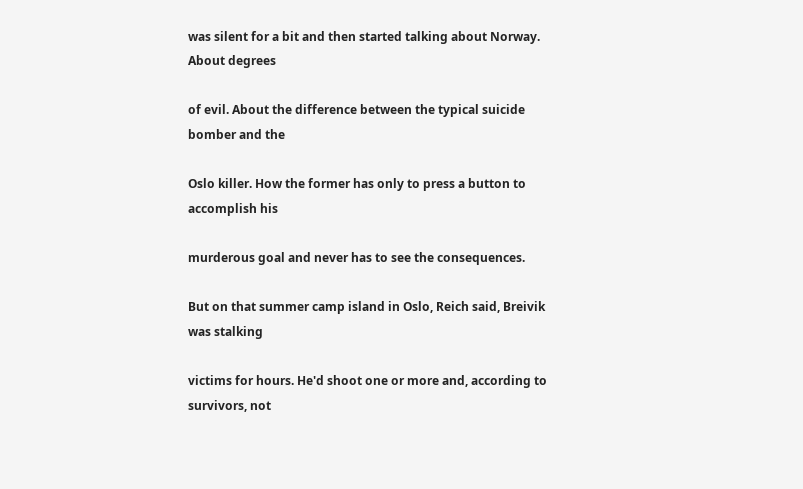was silent for a bit and then started talking about Norway. About degrees

of evil. About the difference between the typical suicide bomber and the

Oslo killer. How the former has only to press a button to accomplish his

murderous goal and never has to see the consequences.

But on that summer camp island in Oslo, Reich said, Breivik was stalking

victims for hours. He'd shoot one or more and, according to survivors, not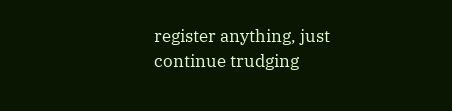register anything, just continue trudging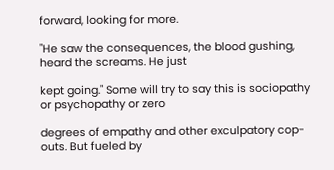forward, looking for more.

"He saw the consequences, the blood gushing, heard the screams. He just

kept going." Some will try to say this is sociopathy or psychopathy or zero

degrees of empathy and other exculpatory cop-outs. But fueled by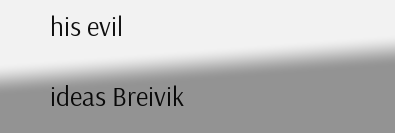his evil

ideas Breivik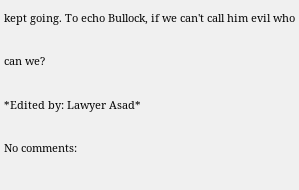kept going. To echo Bullock, if we can't call him evil who

can we?

*Edited by: Lawyer Asad*

No comments: